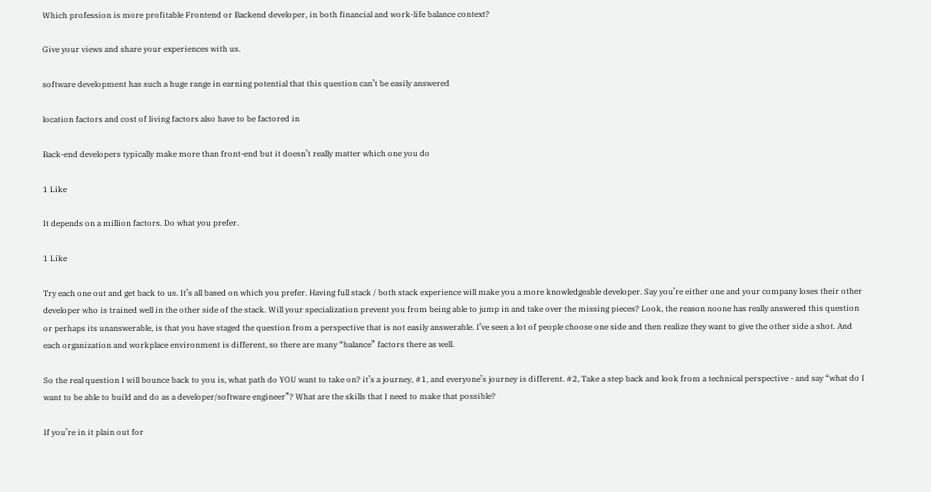Which profession is more profitable Frontend or Backend developer, in both financial and work-life balance context?

Give your views and share your experiences with us.

software development has such a huge range in earning potential that this question can’t be easily answered

location factors and cost of living factors also have to be factored in

Back-end developers typically make more than front-end but it doesn’t really matter which one you do

1 Like

It depends on a million factors. Do what you prefer.

1 Like

Try each one out and get back to us. It’s all based on which you prefer. Having full stack / both stack experience will make you a more knowledgeable developer. Say you’re either one and your company loses their other developer who is trained well in the other side of the stack. Will your specialization prevent you from being able to jump in and take over the missing pieces? Look, the reason noone has really answered this question or perhaps its unanswerable, is that you have staged the question from a perspective that is not easily answerable. I’ve seen a lot of people choose one side and then realize they want to give the other side a shot. And each organization and workplace environment is different, so there are many “balance” factors there as well.

So the real question I will bounce back to you is, what path do YOU want to take on? it’s a journey, #1, and everyone’s journey is different. #2, Take a step back and look from a technical perspective - and say “what do I want to be able to build and do as a developer/software engineer”? What are the skills that I need to make that possible?

If you’re in it plain out for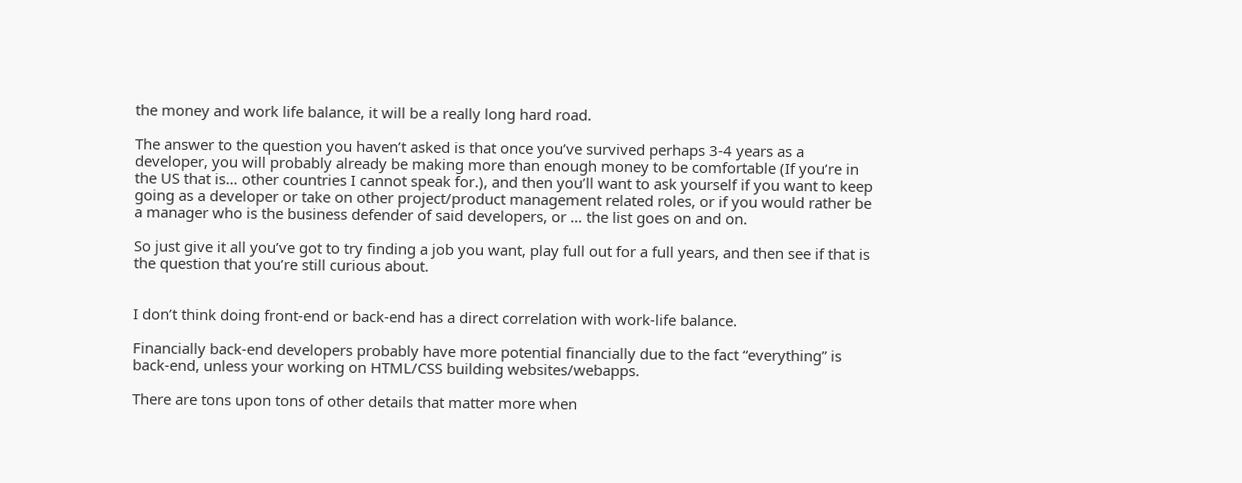the money and work life balance, it will be a really long hard road.

The answer to the question you haven’t asked is that once you’ve survived perhaps 3-4 years as a developer, you will probably already be making more than enough money to be comfortable (If you’re in the US that is… other countries I cannot speak for.), and then you’ll want to ask yourself if you want to keep going as a developer or take on other project/product management related roles, or if you would rather be a manager who is the business defender of said developers, or … the list goes on and on.

So just give it all you’ve got to try finding a job you want, play full out for a full years, and then see if that is the question that you’re still curious about.


I don’t think doing front-end or back-end has a direct correlation with work-life balance.

Financially back-end developers probably have more potential financially due to the fact “everything” is back-end, unless your working on HTML/CSS building websites/webapps.

There are tons upon tons of other details that matter more when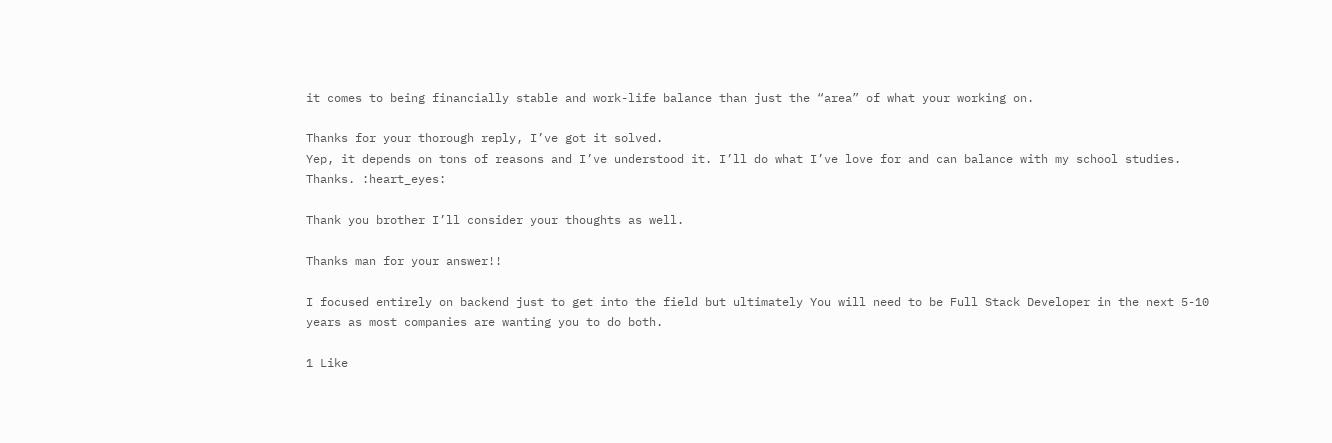it comes to being financially stable and work-life balance than just the “area” of what your working on.

Thanks for your thorough reply, I’ve got it solved.
Yep, it depends on tons of reasons and I’ve understood it. I’ll do what I’ve love for and can balance with my school studies.
Thanks. :heart_eyes:

Thank you brother I’ll consider your thoughts as well.

Thanks man for your answer!!

I focused entirely on backend just to get into the field but ultimately You will need to be Full Stack Developer in the next 5-10 years as most companies are wanting you to do both.

1 Like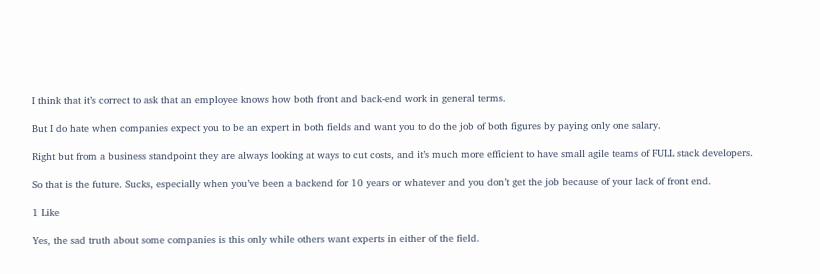I think that it’s correct to ask that an employee knows how both front and back-end work in general terms.

But I do hate when companies expect you to be an expert in both fields and want you to do the job of both figures by paying only one salary.

Right but from a business standpoint they are always looking at ways to cut costs, and it’s much more efficient to have small agile teams of FULL stack developers.

So that is the future. Sucks, especially when you’ve been a backend for 10 years or whatever and you don’t get the job because of your lack of front end.

1 Like

Yes, the sad truth about some companies is this only while others want experts in either of the field.